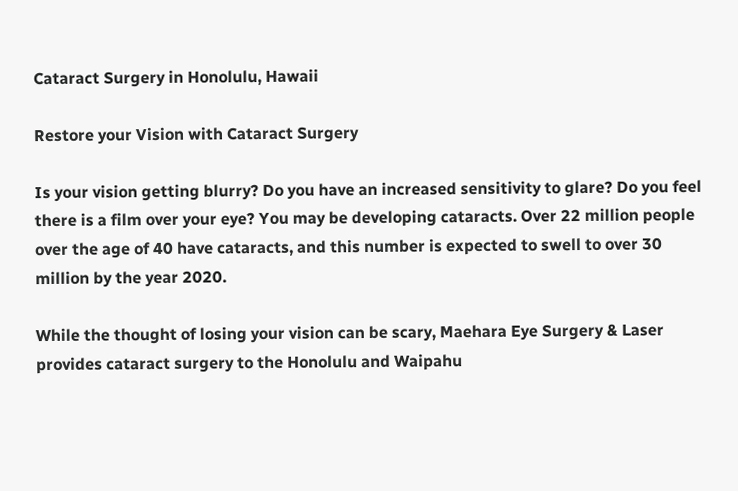Cataract Surgery in Honolulu, Hawaii

Restore your Vision with Cataract Surgery

Is your vision getting blurry? Do you have an increased sensitivity to glare? Do you feel there is a film over your eye? You may be developing cataracts. Over 22 million people over the age of 40 have cataracts, and this number is expected to swell to over 30 million by the year 2020.

While the thought of losing your vision can be scary, Maehara Eye Surgery & Laser provides cataract surgery to the Honolulu and Waipahu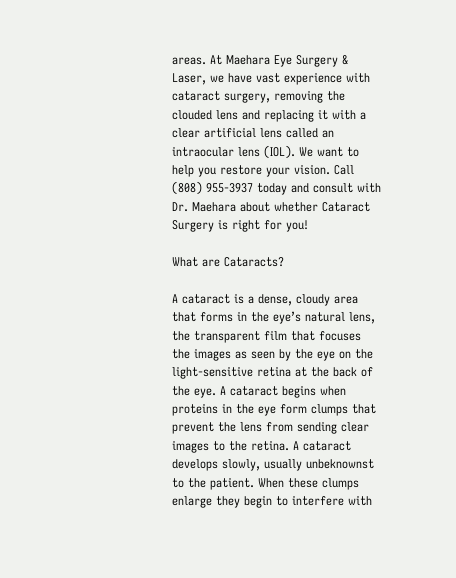areas. At Maehara Eye Surgery & Laser, we have vast experience with cataract surgery, removing the clouded lens and replacing it with a clear artificial lens called an intraocular lens (IOL). We want to help you restore your vision. Call (808) 955-3937 today and consult with Dr. Maehara about whether Cataract Surgery is right for you!

What are Cataracts?

A cataract is a dense, cloudy area that forms in the eye’s natural lens, the transparent film that focuses the images as seen by the eye on the light-sensitive retina at the back of the eye. A cataract begins when proteins in the eye form clumps that prevent the lens from sending clear images to the retina. A cataract develops slowly, usually unbeknownst to the patient. When these clumps enlarge they begin to interfere with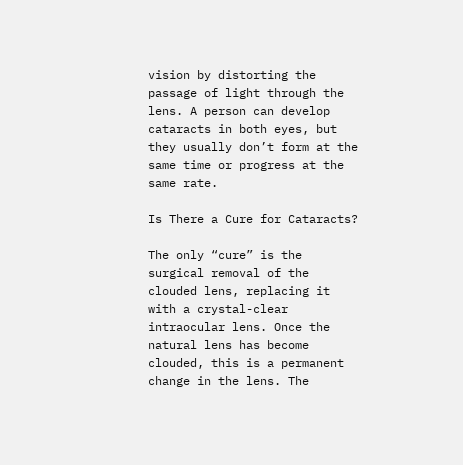vision by distorting the passage of light through the lens. A person can develop cataracts in both eyes, but they usually don’t form at the same time or progress at the same rate.

Is There a Cure for Cataracts?

The only “cure” is the surgical removal of the clouded lens, replacing it with a crystal-clear intraocular lens. Once the natural lens has become clouded, this is a permanent change in the lens. The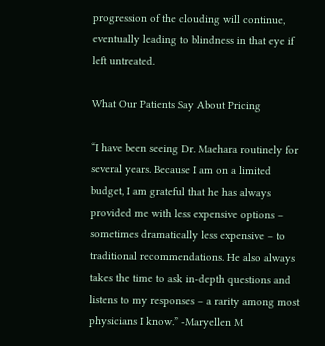progression of the clouding will continue, eventually leading to blindness in that eye if left untreated.

What Our Patients Say About Pricing

“I have been seeing Dr. Maehara routinely for several years. Because I am on a limited budget, I am grateful that he has always provided me with less expensive options – sometimes dramatically less expensive – to traditional recommendations. He also always takes the time to ask in-depth questions and listens to my responses – a rarity among most physicians I know.” -Maryellen M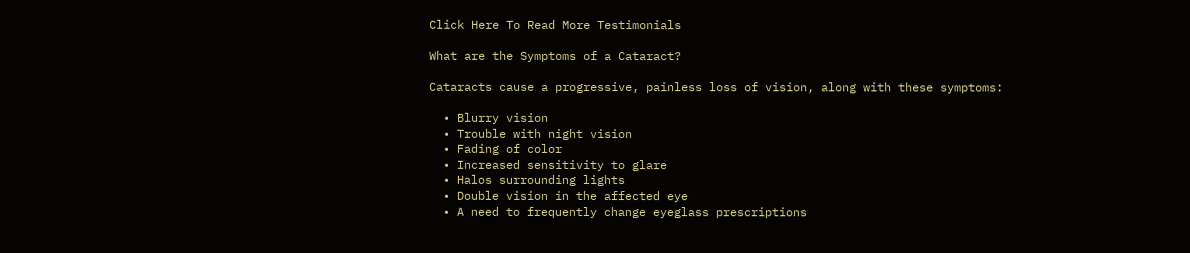Click Here To Read More Testimonials

What are the Symptoms of a Cataract?

Cataracts cause a progressive, painless loss of vision, along with these symptoms:

  • Blurry vision
  • Trouble with night vision
  • Fading of color
  • Increased sensitivity to glare
  • Halos surrounding lights
  • Double vision in the affected eye
  • A need to frequently change eyeglass prescriptions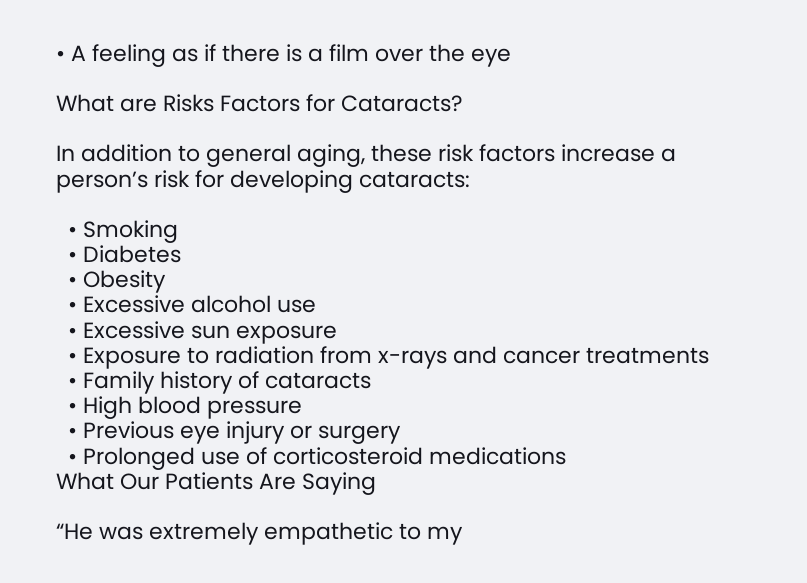• A feeling as if there is a film over the eye

What are Risks Factors for Cataracts?

In addition to general aging, these risk factors increase a person’s risk for developing cataracts:

  • Smoking
  • Diabetes
  • Obesity
  • Excessive alcohol use
  • Excessive sun exposure
  • Exposure to radiation from x-rays and cancer treatments
  • Family history of cataracts
  • High blood pressure
  • Previous eye injury or surgery
  • Prolonged use of corticosteroid medications
What Our Patients Are Saying

“He was extremely empathetic to my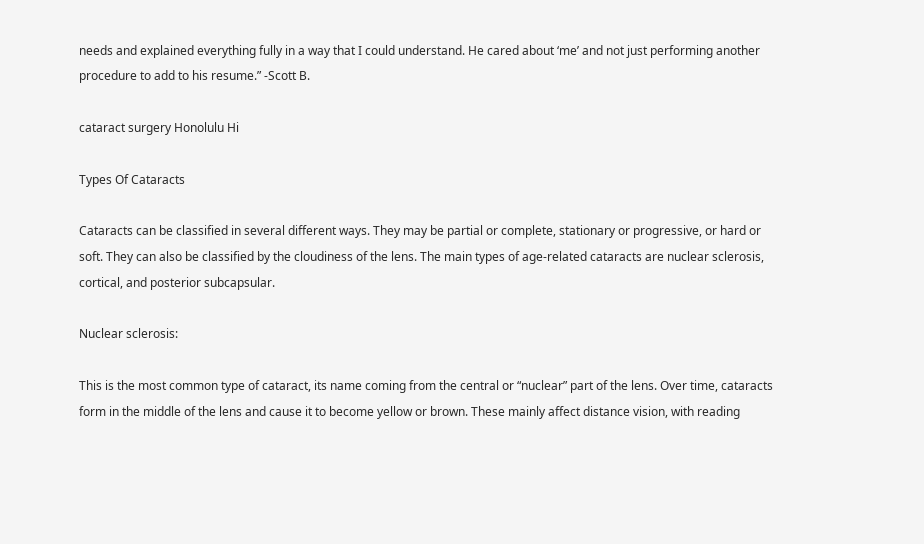needs and explained everything fully in a way that I could understand. He cared about ‘me’ and not just performing another procedure to add to his resume.” -Scott B.

cataract surgery Honolulu Hi

Types Of Cataracts

Cataracts can be classified in several different ways. They may be partial or complete, stationary or progressive, or hard or soft. They can also be classified by the cloudiness of the lens. The main types of age-related cataracts are nuclear sclerosis, cortical, and posterior subcapsular.

Nuclear sclerosis:

This is the most common type of cataract, its name coming from the central or “nuclear” part of the lens. Over time, cataracts form in the middle of the lens and cause it to become yellow or brown. These mainly affect distance vision, with reading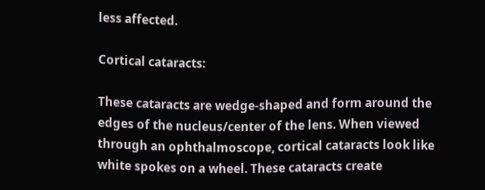less affected.

Cortical cataracts:

These cataracts are wedge-shaped and form around the edges of the nucleus/center of the lens. When viewed through an ophthalmoscope, cortical cataracts look like white spokes on a wheel. These cataracts create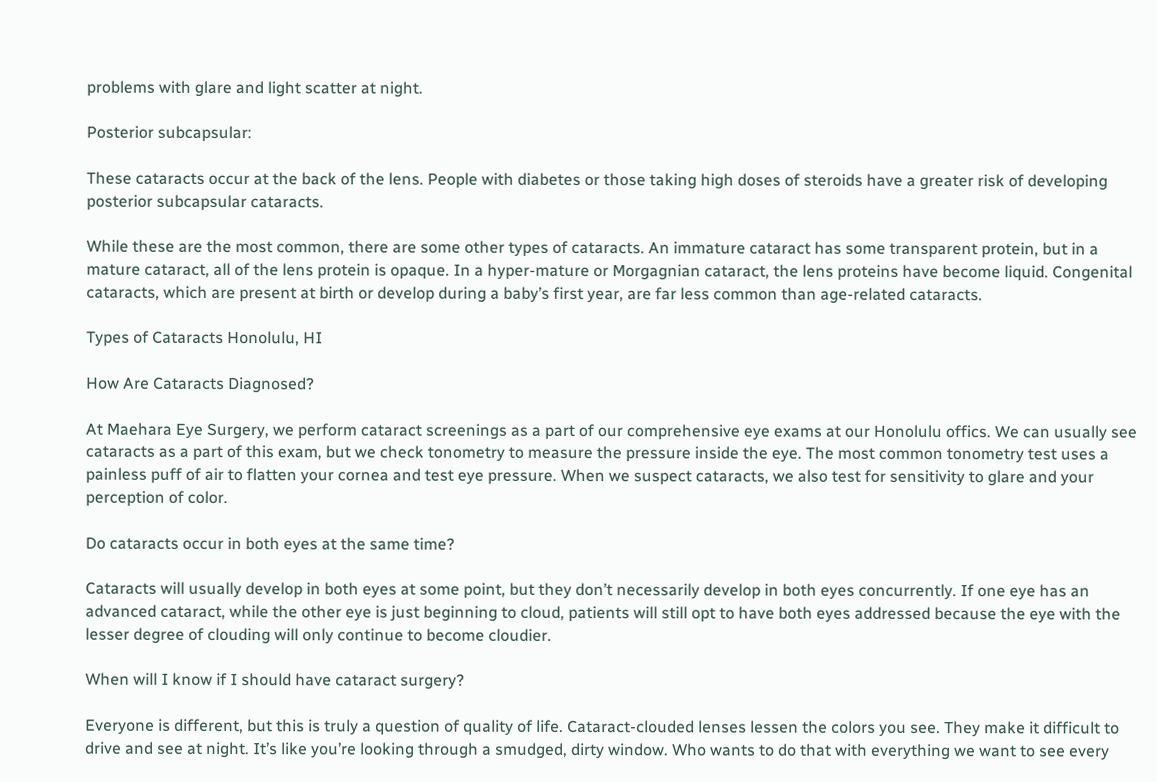problems with glare and light scatter at night.

Posterior subcapsular:

These cataracts occur at the back of the lens. People with diabetes or those taking high doses of steroids have a greater risk of developing posterior subcapsular cataracts.

While these are the most common, there are some other types of cataracts. An immature cataract has some transparent protein, but in a mature cataract, all of the lens protein is opaque. In a hyper-mature or Morgagnian cataract, the lens proteins have become liquid. Congenital cataracts, which are present at birth or develop during a baby’s first year, are far less common than age-related cataracts.

Types of Cataracts Honolulu, HI

How Are Cataracts Diagnosed?

At Maehara Eye Surgery, we perform cataract screenings as a part of our comprehensive eye exams at our Honolulu offics. We can usually see cataracts as a part of this exam, but we check tonometry to measure the pressure inside the eye. The most common tonometry test uses a painless puff of air to flatten your cornea and test eye pressure. When we suspect cataracts, we also test for sensitivity to glare and your perception of color.

Do cataracts occur in both eyes at the same time?

Cataracts will usually develop in both eyes at some point, but they don’t necessarily develop in both eyes concurrently. If one eye has an advanced cataract, while the other eye is just beginning to cloud, patients will still opt to have both eyes addressed because the eye with the lesser degree of clouding will only continue to become cloudier.

When will I know if I should have cataract surgery?

Everyone is different, but this is truly a question of quality of life. Cataract-clouded lenses lessen the colors you see. They make it difficult to drive and see at night. It’s like you’re looking through a smudged, dirty window. Who wants to do that with everything we want to see every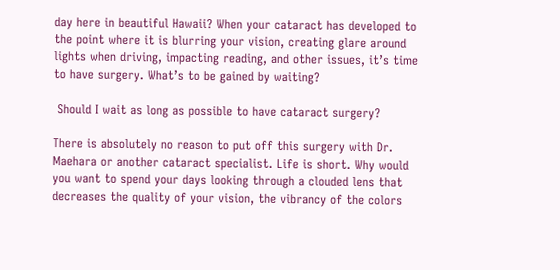day here in beautiful Hawaii? When your cataract has developed to the point where it is blurring your vision, creating glare around lights when driving, impacting reading, and other issues, it’s time to have surgery. What’s to be gained by waiting?

 Should I wait as long as possible to have cataract surgery?

There is absolutely no reason to put off this surgery with Dr. Maehara or another cataract specialist. Life is short. Why would you want to spend your days looking through a clouded lens that decreases the quality of your vision, the vibrancy of the colors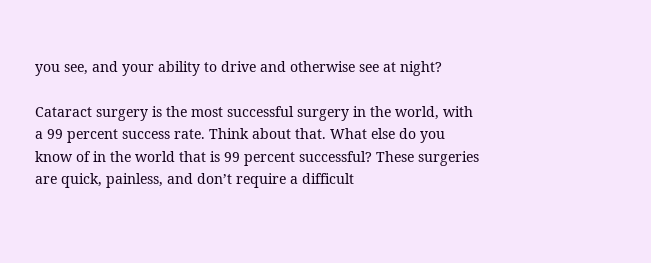you see, and your ability to drive and otherwise see at night?

Cataract surgery is the most successful surgery in the world, with a 99 percent success rate. Think about that. What else do you know of in the world that is 99 percent successful? These surgeries are quick, painless, and don’t require a difficult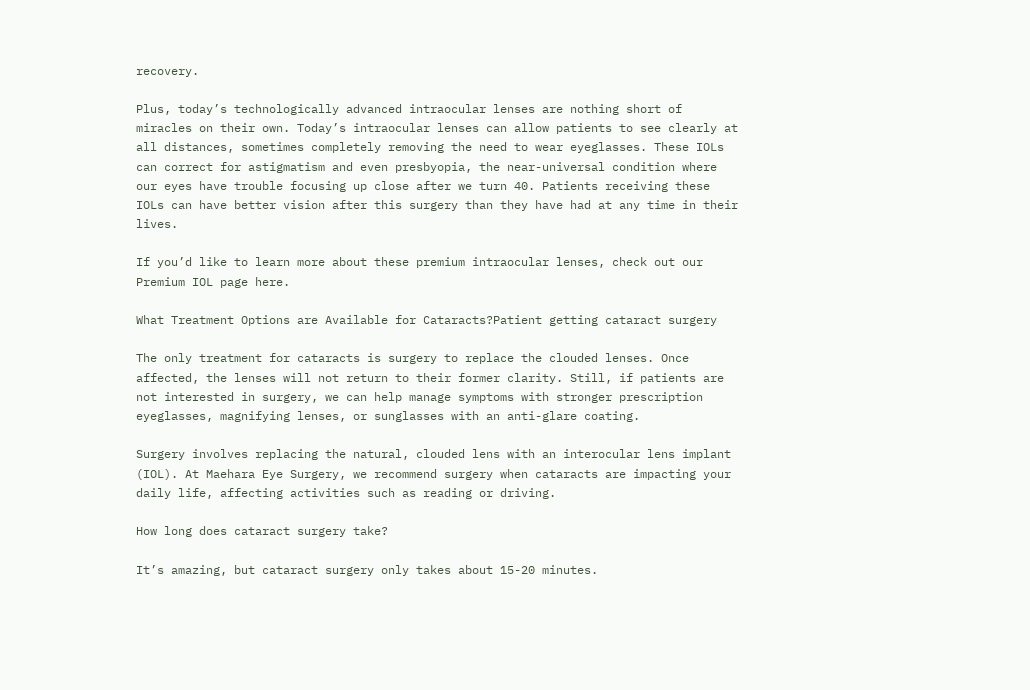recovery.

Plus, today’s technologically advanced intraocular lenses are nothing short of miracles on their own. Today’s intraocular lenses can allow patients to see clearly at all distances, sometimes completely removing the need to wear eyeglasses. These IOLs can correct for astigmatism and even presbyopia, the near-universal condition where our eyes have trouble focusing up close after we turn 40. Patients receiving these IOLs can have better vision after this surgery than they have had at any time in their lives.

If you’d like to learn more about these premium intraocular lenses, check out our Premium IOL page here.

What Treatment Options are Available for Cataracts?Patient getting cataract surgery

The only treatment for cataracts is surgery to replace the clouded lenses. Once affected, the lenses will not return to their former clarity. Still, if patients are not interested in surgery, we can help manage symptoms with stronger prescription eyeglasses, magnifying lenses, or sunglasses with an anti-glare coating.

Surgery involves replacing the natural, clouded lens with an interocular lens implant (IOL). At Maehara Eye Surgery, we recommend surgery when cataracts are impacting your daily life, affecting activities such as reading or driving.

How long does cataract surgery take?

It’s amazing, but cataract surgery only takes about 15-20 minutes.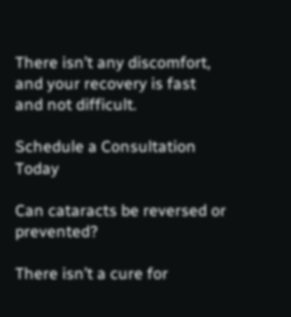There isn’t any discomfort, and your recovery is fast and not difficult.

Schedule a Consultation Today

Can cataracts be reversed or prevented?

There isn’t a cure for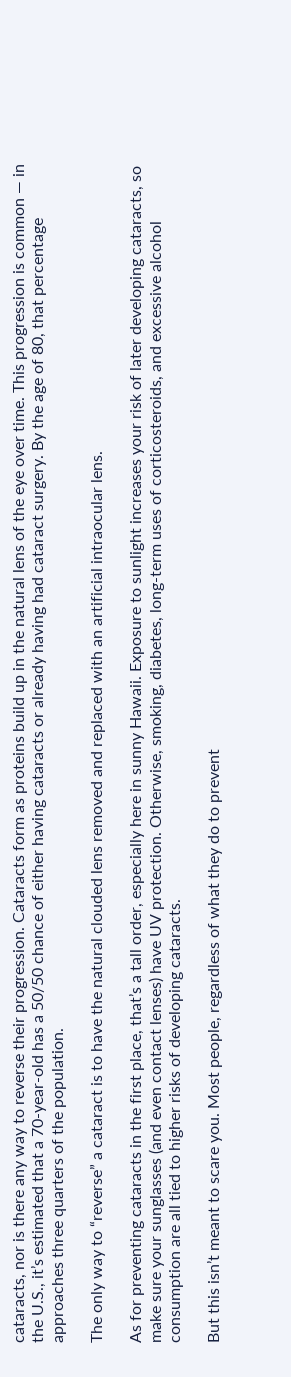cataracts, nor is there any way to reverse their progression. Cataracts form as proteins build up in the natural lens of the eye over time. This progression is common — in the U.S., it’s estimated that a 70-year-old has a 50/50 chance of either having cataracts or already having had cataract surgery. By the age of 80, that percentage approaches three quarters of the population.

The only way to “reverse” a cataract is to have the natural clouded lens removed and replaced with an artificial intraocular lens.

As for preventing cataracts in the first place, that’s a tall order, especially here in sunny Hawaii. Exposure to sunlight increases your risk of later developing cataracts, so make sure your sunglasses (and even contact lenses) have UV protection. Otherwise, smoking, diabetes, long-term uses of corticosteroids, and excessive alcohol consumption are all tied to higher risks of developing cataracts.

But this isn’t meant to scare you. Most people, regardless of what they do to prevent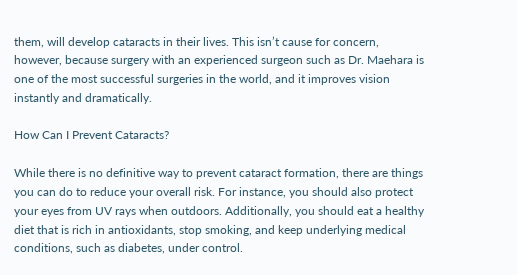them, will develop cataracts in their lives. This isn’t cause for concern, however, because surgery with an experienced surgeon such as Dr. Maehara is one of the most successful surgeries in the world, and it improves vision instantly and dramatically.

How Can I Prevent Cataracts?

While there is no definitive way to prevent cataract formation, there are things you can do to reduce your overall risk. For instance, you should also protect your eyes from UV rays when outdoors. Additionally, you should eat a healthy diet that is rich in antioxidants, stop smoking, and keep underlying medical conditions, such as diabetes, under control.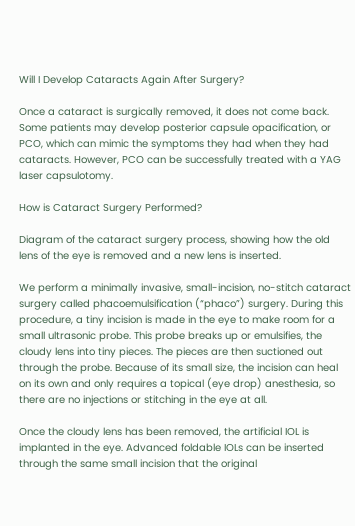Will I Develop Cataracts Again After Surgery?

Once a cataract is surgically removed, it does not come back. Some patients may develop posterior capsule opacification, or PCO, which can mimic the symptoms they had when they had cataracts. However, PCO can be successfully treated with a YAG laser capsulotomy.

How is Cataract Surgery Performed?

Diagram of the cataract surgery process, showing how the old lens of the eye is removed and a new lens is inserted.

We perform a minimally invasive, small-incision, no-stitch cataract surgery called phacoemulsification (“phaco”) surgery. During this procedure, a tiny incision is made in the eye to make room for a small ultrasonic probe. This probe breaks up or emulsifies, the cloudy lens into tiny pieces. The pieces are then suctioned out through the probe. Because of its small size, the incision can heal on its own and only requires a topical (eye drop) anesthesia, so there are no injections or stitching in the eye at all.

Once the cloudy lens has been removed, the artificial IOL is implanted in the eye. Advanced foldable IOLs can be inserted through the same small incision that the original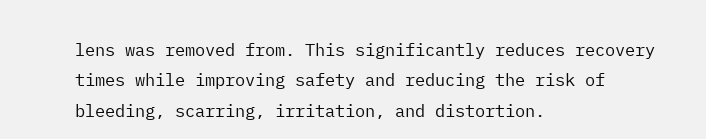lens was removed from. This significantly reduces recovery times while improving safety and reducing the risk of bleeding, scarring, irritation, and distortion.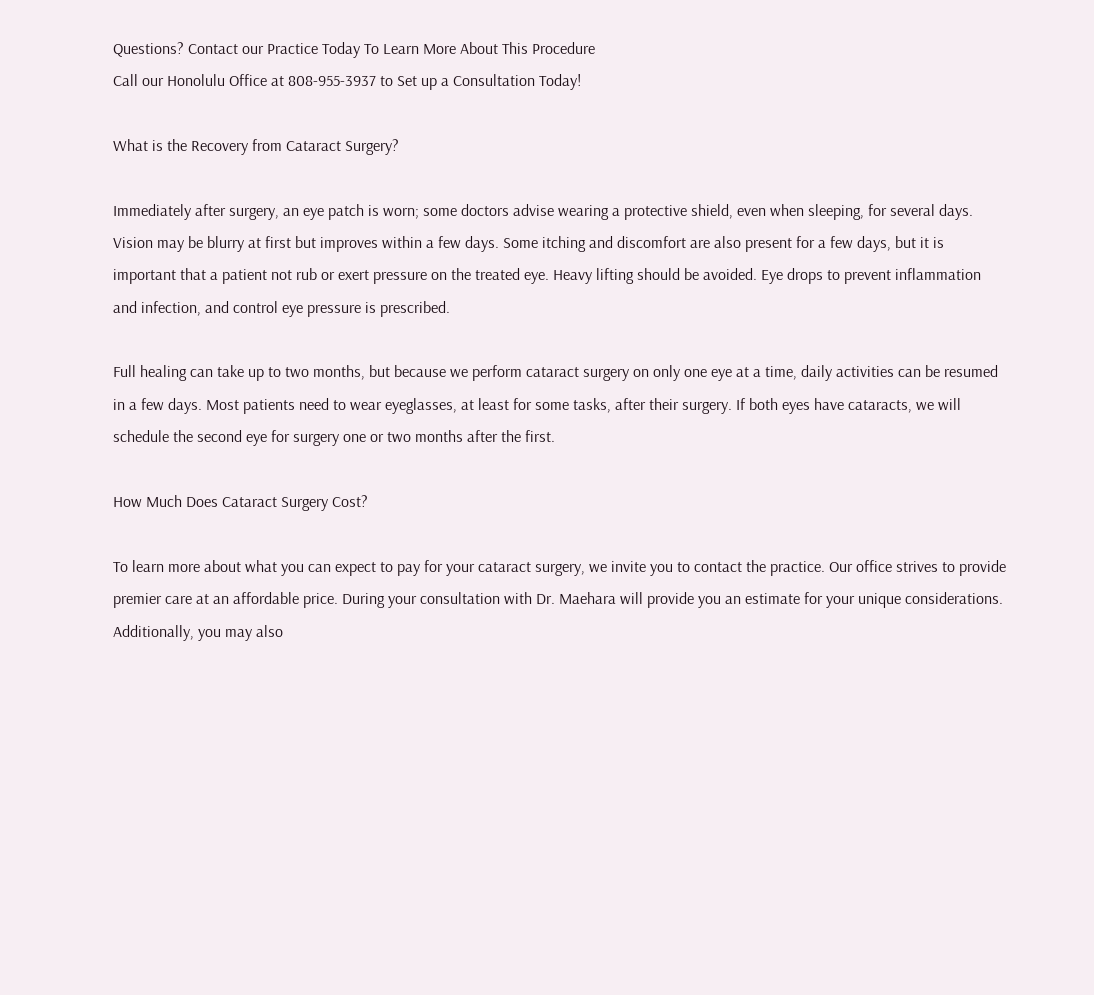Questions? Contact our Practice Today To Learn More About This Procedure
Call our Honolulu Office at 808-955-3937 to Set up a Consultation Today!

What is the Recovery from Cataract Surgery?

Immediately after surgery, an eye patch is worn; some doctors advise wearing a protective shield, even when sleeping, for several days. Vision may be blurry at first but improves within a few days. Some itching and discomfort are also present for a few days, but it is important that a patient not rub or exert pressure on the treated eye. Heavy lifting should be avoided. Eye drops to prevent inflammation and infection, and control eye pressure is prescribed.

Full healing can take up to two months, but because we perform cataract surgery on only one eye at a time, daily activities can be resumed in a few days. Most patients need to wear eyeglasses, at least for some tasks, after their surgery. If both eyes have cataracts, we will schedule the second eye for surgery one or two months after the first.

How Much Does Cataract Surgery Cost?

To learn more about what you can expect to pay for your cataract surgery, we invite you to contact the practice. Our office strives to provide premier care at an affordable price. During your consultation with Dr. Maehara will provide you an estimate for your unique considerations. Additionally, you may also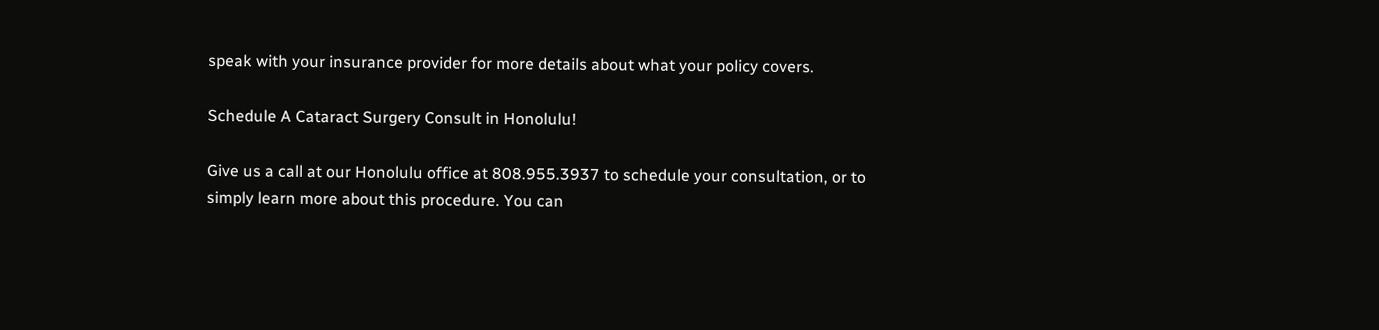speak with your insurance provider for more details about what your policy covers.

Schedule A Cataract Surgery Consult in Honolulu!

Give us a call at our Honolulu office at 808.955.3937 to schedule your consultation, or to simply learn more about this procedure. You can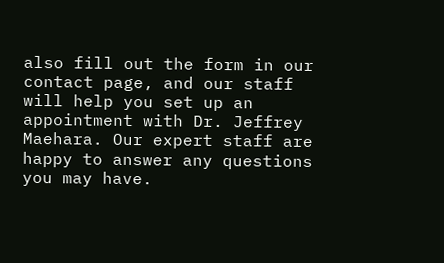also fill out the form in our contact page, and our staff will help you set up an appointment with Dr. Jeffrey Maehara. Our expert staff are happy to answer any questions you may have.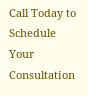Call Today to Schedule Your Consultation